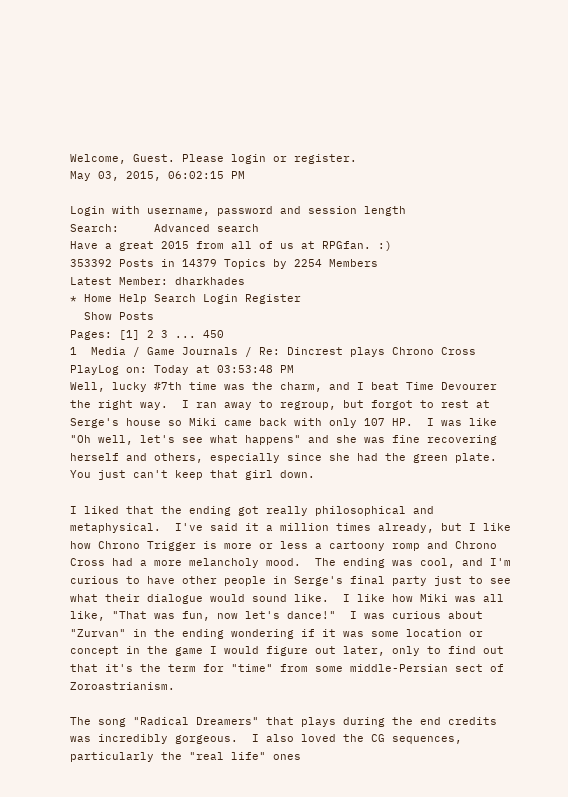Welcome, Guest. Please login or register.
May 03, 2015, 06:02:15 PM

Login with username, password and session length
Search:     Advanced search
Have a great 2015 from all of us at RPGfan. :)
353392 Posts in 14379 Topics by 2254 Members
Latest Member: dharkhades
* Home Help Search Login Register
  Show Posts
Pages: [1] 2 3 ... 450
1  Media / Game Journals / Re: Dincrest plays Chrono Cross PlayLog on: Today at 03:53:48 PM
Well, lucky #7th time was the charm, and I beat Time Devourer the right way.  I ran away to regroup, but forgot to rest at Serge's house so Miki came back with only 107 HP.  I was like "Oh well, let's see what happens" and she was fine recovering herself and others, especially since she had the green plate.  You just can't keep that girl down.

I liked that the ending got really philosophical and metaphysical.  I've said it a million times already, but I like how Chrono Trigger is more or less a cartoony romp and Chrono Cross had a more melancholy mood.  The ending was cool, and I'm curious to have other people in Serge's final party just to see what their dialogue would sound like.  I like how Miki was all like, "That was fun, now let's dance!"  I was curious about "Zurvan" in the ending wondering if it was some location or concept in the game I would figure out later, only to find out that it's the term for "time" from some middle-Persian sect of Zoroastrianism.

The song "Radical Dreamers" that plays during the end credits was incredibly gorgeous.  I also loved the CG sequences, particularly the "real life" ones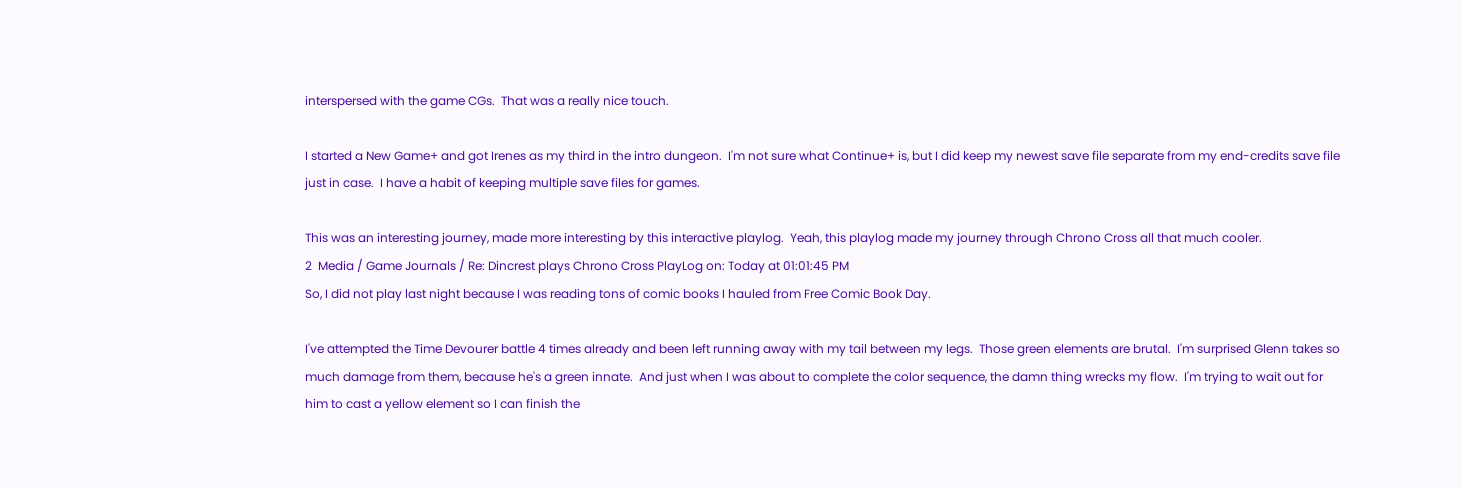interspersed with the game CGs.  That was a really nice touch.

I started a New Game+ and got Irenes as my third in the intro dungeon.  I'm not sure what Continue+ is, but I did keep my newest save file separate from my end-credits save file just in case.  I have a habit of keeping multiple save files for games.

This was an interesting journey, made more interesting by this interactive playlog.  Yeah, this playlog made my journey through Chrono Cross all that much cooler.
2  Media / Game Journals / Re: Dincrest plays Chrono Cross PlayLog on: Today at 01:01:45 PM
So, I did not play last night because I was reading tons of comic books I hauled from Free Comic Book Day.

I've attempted the Time Devourer battle 4 times already and been left running away with my tail between my legs.  Those green elements are brutal.  I'm surprised Glenn takes so much damage from them, because he's a green innate.  And just when I was about to complete the color sequence, the damn thing wrecks my flow.  I'm trying to wait out for him to cast a yellow element so I can finish the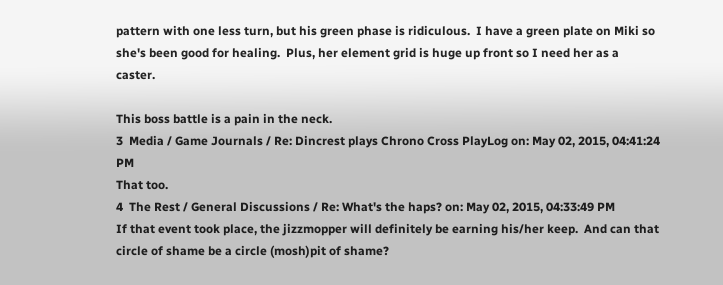pattern with one less turn, but his green phase is ridiculous.  I have a green plate on Miki so she's been good for healing.  Plus, her element grid is huge up front so I need her as a caster.

This boss battle is a pain in the neck.
3  Media / Game Journals / Re: Dincrest plays Chrono Cross PlayLog on: May 02, 2015, 04:41:24 PM
That too.
4  The Rest / General Discussions / Re: What's the haps? on: May 02, 2015, 04:33:49 PM
If that event took place, the jizzmopper will definitely be earning his/her keep.  And can that circle of shame be a circle (mosh)pit of shame?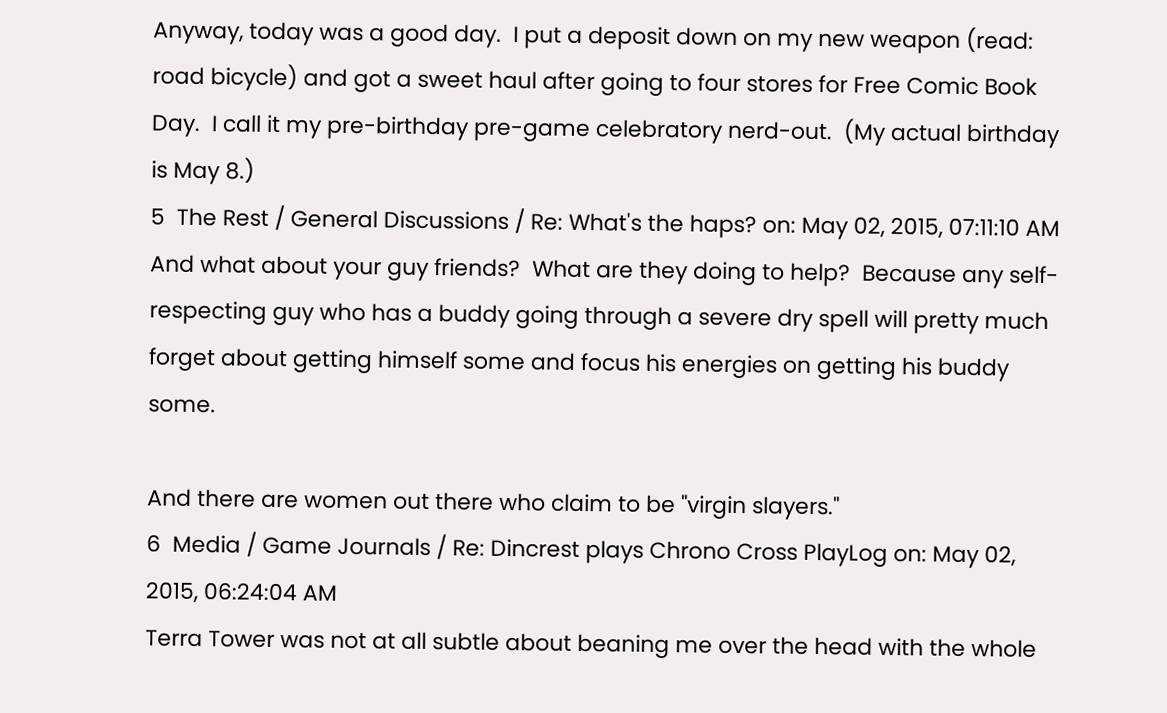Anyway, today was a good day.  I put a deposit down on my new weapon (read: road bicycle) and got a sweet haul after going to four stores for Free Comic Book Day.  I call it my pre-birthday pre-game celebratory nerd-out.  (My actual birthday is May 8.)
5  The Rest / General Discussions / Re: What's the haps? on: May 02, 2015, 07:11:10 AM
And what about your guy friends?  What are they doing to help?  Because any self-respecting guy who has a buddy going through a severe dry spell will pretty much forget about getting himself some and focus his energies on getting his buddy some.

And there are women out there who claim to be "virgin slayers."
6  Media / Game Journals / Re: Dincrest plays Chrono Cross PlayLog on: May 02, 2015, 06:24:04 AM
Terra Tower was not at all subtle about beaning me over the head with the whole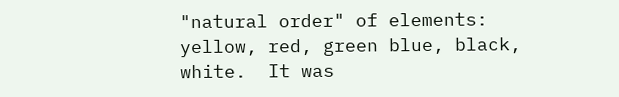"natural order" of elements: yellow, red, green blue, black, white.  It was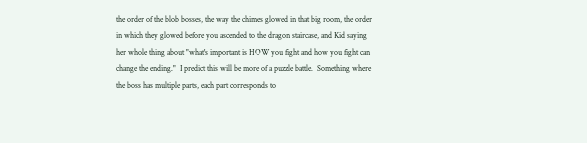the order of the blob bosses, the way the chimes glowed in that big room, the order in which they glowed before you ascended to the dragon staircase, and Kid saying her whole thing about "what's important is HOW you fight and how you fight can change the ending."  I predict this will be more of a puzzle battle.  Something where the boss has multiple parts, each part corresponds to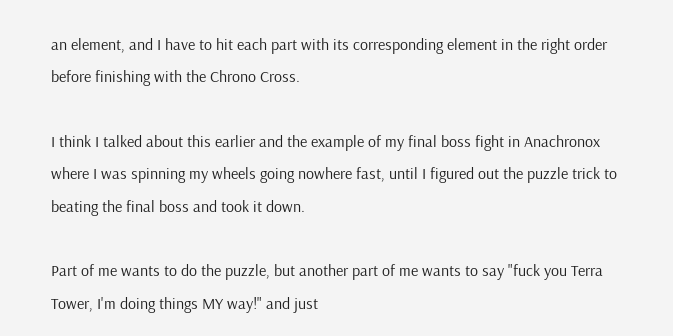an element, and I have to hit each part with its corresponding element in the right order before finishing with the Chrono Cross.

I think I talked about this earlier and the example of my final boss fight in Anachronox where I was spinning my wheels going nowhere fast, until I figured out the puzzle trick to beating the final boss and took it down.

Part of me wants to do the puzzle, but another part of me wants to say "fuck you Terra Tower, I'm doing things MY way!" and just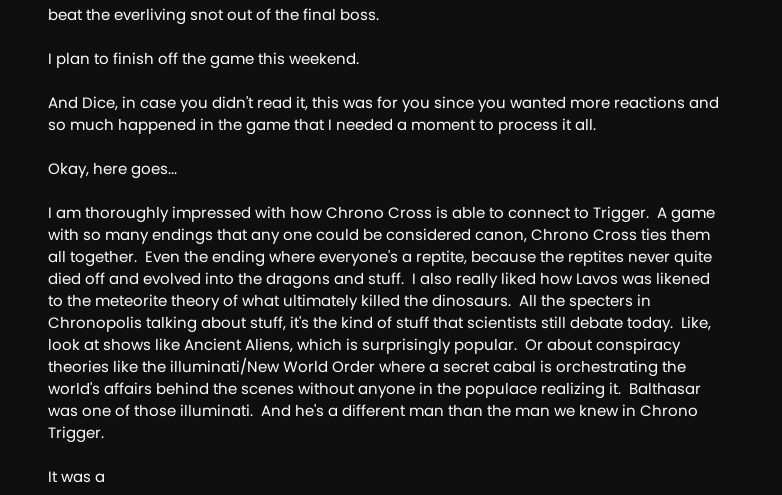beat the everliving snot out of the final boss.

I plan to finish off the game this weekend.

And Dice, in case you didn't read it, this was for you since you wanted more reactions and so much happened in the game that I needed a moment to process it all.

Okay, here goes...

I am thoroughly impressed with how Chrono Cross is able to connect to Trigger.  A game with so many endings that any one could be considered canon, Chrono Cross ties them all together.  Even the ending where everyone's a reptite, because the reptites never quite died off and evolved into the dragons and stuff.  I also really liked how Lavos was likened to the meteorite theory of what ultimately killed the dinosaurs.  All the specters in Chronopolis talking about stuff, it's the kind of stuff that scientists still debate today.  Like, look at shows like Ancient Aliens, which is surprisingly popular.  Or about conspiracy theories like the illuminati/New World Order where a secret cabal is orchestrating the world's affairs behind the scenes without anyone in the populace realizing it.  Balthasar was one of those illuminati.  And he's a different man than the man we knew in Chrono Trigger.

It was a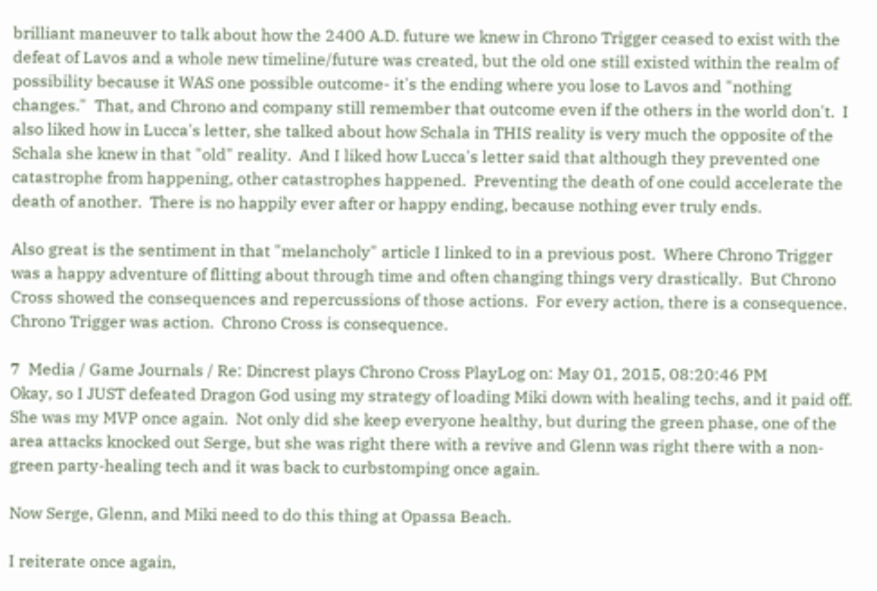brilliant maneuver to talk about how the 2400 A.D. future we knew in Chrono Trigger ceased to exist with the defeat of Lavos and a whole new timeline/future was created, but the old one still existed within the realm of possibility because it WAS one possible outcome- it's the ending where you lose to Lavos and "nothing changes."  That, and Chrono and company still remember that outcome even if the others in the world don't.  I also liked how in Lucca's letter, she talked about how Schala in THIS reality is very much the opposite of the Schala she knew in that "old" reality.  And I liked how Lucca's letter said that although they prevented one catastrophe from happening, other catastrophes happened.  Preventing the death of one could accelerate the death of another.  There is no happily ever after or happy ending, because nothing ever truly ends.

Also great is the sentiment in that "melancholy" article I linked to in a previous post.  Where Chrono Trigger was a happy adventure of flitting about through time and often changing things very drastically.  But Chrono Cross showed the consequences and repercussions of those actions.  For every action, there is a consequence.  Chrono Trigger was action.  Chrono Cross is consequence.

7  Media / Game Journals / Re: Dincrest plays Chrono Cross PlayLog on: May 01, 2015, 08:20:46 PM
Okay, so I JUST defeated Dragon God using my strategy of loading Miki down with healing techs, and it paid off.  She was my MVP once again.  Not only did she keep everyone healthy, but during the green phase, one of the area attacks knocked out Serge, but she was right there with a revive and Glenn was right there with a non-green party-healing tech and it was back to curbstomping once again.

Now Serge, Glenn, and Miki need to do this thing at Opassa Beach.

I reiterate once again,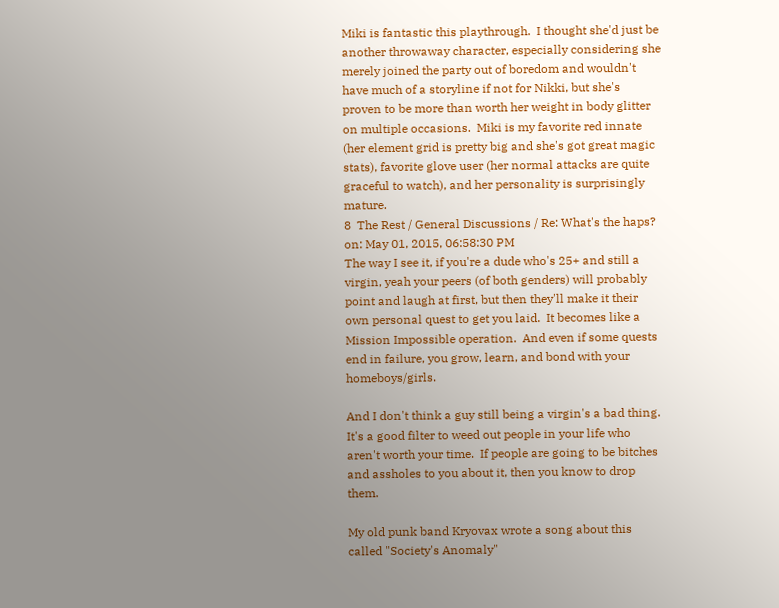Miki is fantastic this playthrough.  I thought she'd just be another throwaway character, especially considering she merely joined the party out of boredom and wouldn't have much of a storyline if not for Nikki, but she's proven to be more than worth her weight in body glitter on multiple occasions.  Miki is my favorite red innate (her element grid is pretty big and she's got great magic stats), favorite glove user (her normal attacks are quite graceful to watch), and her personality is surprisingly mature.
8  The Rest / General Discussions / Re: What's the haps? on: May 01, 2015, 06:58:30 PM
The way I see it, if you're a dude who's 25+ and still a virgin, yeah your peers (of both genders) will probably point and laugh at first, but then they'll make it their own personal quest to get you laid.  It becomes like a Mission Impossible operation.  And even if some quests end in failure, you grow, learn, and bond with your homeboys/girls.

And I don't think a guy still being a virgin's a bad thing.  It's a good filter to weed out people in your life who aren't worth your time.  If people are going to be bitches and assholes to you about it, then you know to drop them.

My old punk band Kryovax wrote a song about this called "Society's Anomaly"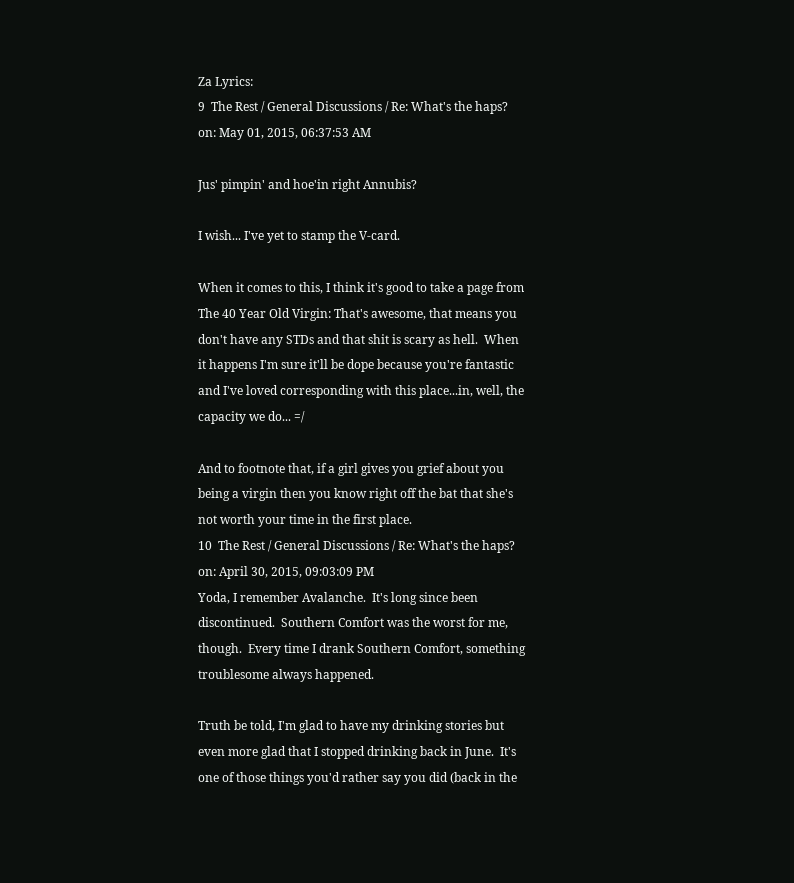Za Lyrics:
9  The Rest / General Discussions / Re: What's the haps? on: May 01, 2015, 06:37:53 AM

Jus' pimpin' and hoe'in right Annubis?

I wish... I've yet to stamp the V-card.

When it comes to this, I think it's good to take a page from The 40 Year Old Virgin: That's awesome, that means you don't have any STDs and that shit is scary as hell.  When it happens I'm sure it'll be dope because you're fantastic and I've loved corresponding with this place...in, well, the capacity we do... =/

And to footnote that, if a girl gives you grief about you being a virgin then you know right off the bat that she's not worth your time in the first place.
10  The Rest / General Discussions / Re: What's the haps? on: April 30, 2015, 09:03:09 PM
Yoda, I remember Avalanche.  It's long since been discontinued.  Southern Comfort was the worst for me, though.  Every time I drank Southern Comfort, something troublesome always happened.

Truth be told, I'm glad to have my drinking stories but even more glad that I stopped drinking back in June.  It's one of those things you'd rather say you did (back in the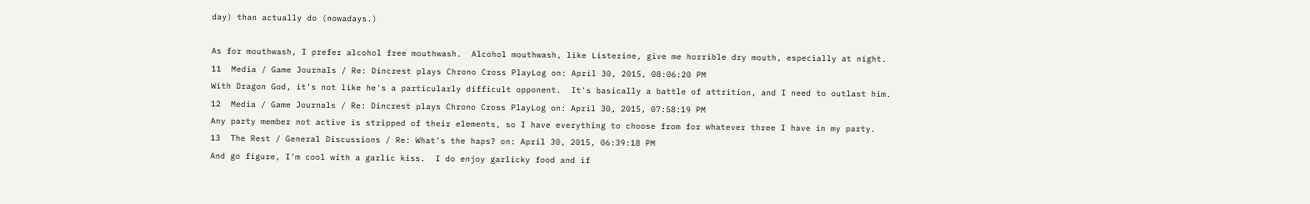day) than actually do (nowadays.)

As for mouthwash, I prefer alcohol free mouthwash.  Alcohol mouthwash, like Listerine, give me horrible dry mouth, especially at night.
11  Media / Game Journals / Re: Dincrest plays Chrono Cross PlayLog on: April 30, 2015, 08:06:20 PM
With Dragon God, it's not like he's a particularly difficult opponent.  It's basically a battle of attrition, and I need to outlast him.
12  Media / Game Journals / Re: Dincrest plays Chrono Cross PlayLog on: April 30, 2015, 07:58:19 PM
Any party member not active is stripped of their elements, so I have everything to choose from for whatever three I have in my party.
13  The Rest / General Discussions / Re: What's the haps? on: April 30, 2015, 06:39:18 PM
And go figure, I'm cool with a garlic kiss.  I do enjoy garlicky food and if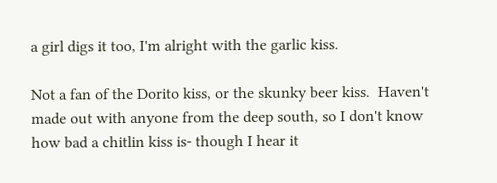a girl digs it too, I'm alright with the garlic kiss.

Not a fan of the Dorito kiss, or the skunky beer kiss.  Haven't made out with anyone from the deep south, so I don't know how bad a chitlin kiss is- though I hear it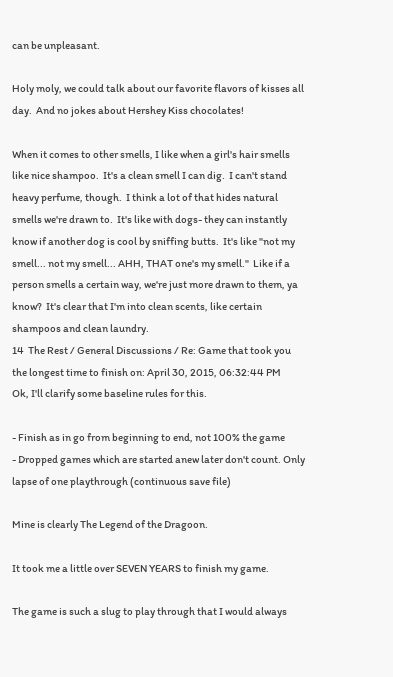can be unpleasant.

Holy moly, we could talk about our favorite flavors of kisses all day.  And no jokes about Hershey Kiss chocolates!

When it comes to other smells, I like when a girl's hair smells like nice shampoo.  It's a clean smell I can dig.  I can't stand heavy perfume, though.  I think a lot of that hides natural smells we're drawn to.  It's like with dogs- they can instantly know if another dog is cool by sniffing butts.  It's like "not my smell... not my smell... AHH, THAT one's my smell."  Like if a person smells a certain way, we're just more drawn to them, ya know?  It's clear that I'm into clean scents, like certain shampoos and clean laundry.
14  The Rest / General Discussions / Re: Game that took you the longest time to finish on: April 30, 2015, 06:32:44 PM
Ok, I'll clarify some baseline rules for this.

- Finish as in go from beginning to end, not 100% the game
- Dropped games which are started anew later don't count. Only lapse of one playthrough (continuous save file)

Mine is clearly The Legend of the Dragoon.

It took me a little over SEVEN YEARS to finish my game.

The game is such a slug to play through that I would always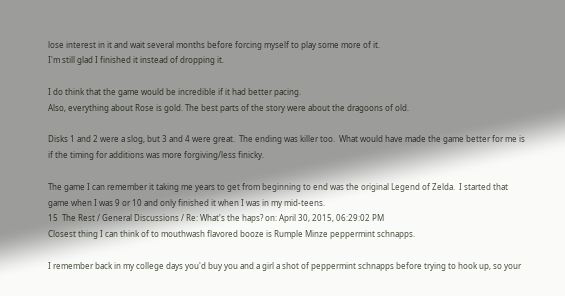lose interest in it and wait several months before forcing myself to play some more of it.
I'm still glad I finished it instead of dropping it.

I do think that the game would be incredible if it had better pacing.
Also, everything about Rose is gold. The best parts of the story were about the dragoons of old.

Disks 1 and 2 were a slog, but 3 and 4 were great.  The ending was killer too.  What would have made the game better for me is if the timing for additions was more forgiving/less finicky.

The game I can remember it taking me years to get from beginning to end was the original Legend of Zelda.  I started that game when I was 9 or 10 and only finished it when I was in my mid-teens.
15  The Rest / General Discussions / Re: What's the haps? on: April 30, 2015, 06:29:02 PM
Closest thing I can think of to mouthwash flavored booze is Rumple Minze peppermint schnapps.

I remember back in my college days you'd buy you and a girl a shot of peppermint schnapps before trying to hook up, so your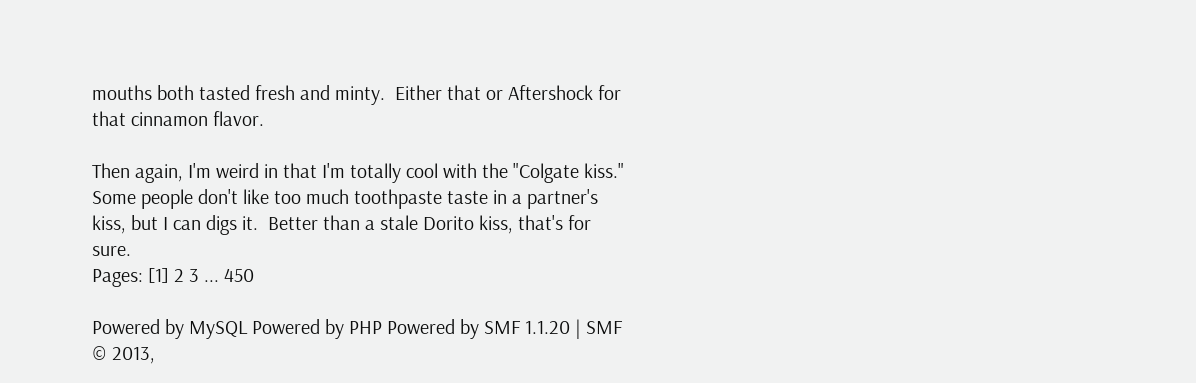mouths both tasted fresh and minty.  Either that or Aftershock for that cinnamon flavor.

Then again, I'm weird in that I'm totally cool with the "Colgate kiss."  Some people don't like too much toothpaste taste in a partner's kiss, but I can digs it.  Better than a stale Dorito kiss, that's for sure.
Pages: [1] 2 3 ... 450

Powered by MySQL Powered by PHP Powered by SMF 1.1.20 | SMF © 2013,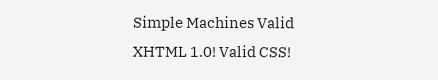Simple Machines Valid XHTML 1.0! Valid CSS!